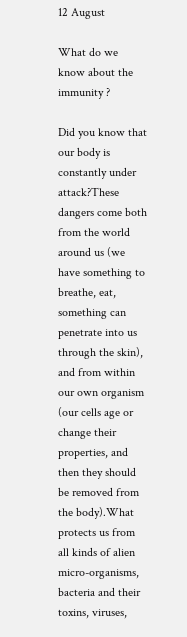12 August

What do we know about the immunity ?

Did you know that our body is constantly under attack?These dangers come both from the world around us (we have something to breathe, eat, something can penetrate into us through the skin), and from within our own organism (our cells age or change their properties, and then they should be removed from the body).What protects us from all kinds of alien micro-organisms, bacteria and their toxins, viruses,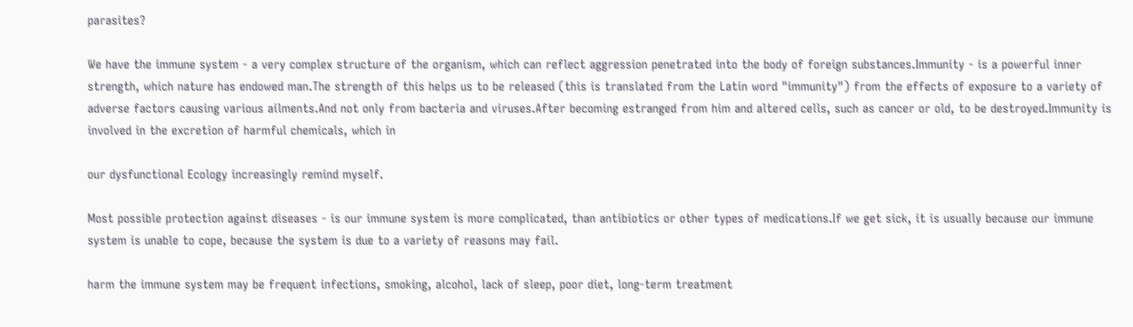parasites?

We have the immune system - a very complex structure of the organism, which can reflect aggression penetrated into the body of foreign substances.Immunity - is a powerful inner strength, which nature has endowed man.The strength of this helps us to be released (this is translated from the Latin word "immunity") from the effects of exposure to a variety of adverse factors causing various ailments.And not only from bacteria and viruses.After becoming estranged from him and altered cells, such as cancer or old, to be destroyed.Immunity is involved in the excretion of harmful chemicals, which in

our dysfunctional Ecology increasingly remind myself.

Most possible protection against diseases - is our immune system is more complicated, than antibiotics or other types of medications.If we get sick, it is usually because our immune system is unable to cope, because the system is due to a variety of reasons may fail.

harm the immune system may be frequent infections, smoking, alcohol, lack of sleep, poor diet, long-term treatment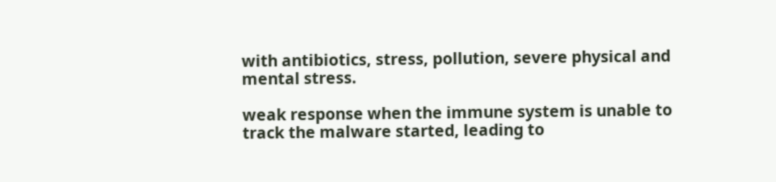with antibiotics, stress, pollution, severe physical and mental stress.

weak response when the immune system is unable to track the malware started, leading to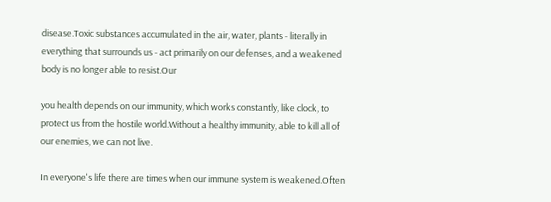disease.Toxic substances accumulated in the air, water, plants - literally in everything that surrounds us - act primarily on our defenses, and a weakened body is no longer able to resist.Our

you health depends on our immunity, which works constantly, like clock, to protect us from the hostile world.Without a healthy immunity, able to kill all of our enemies, we can not live.

In everyone's life there are times when our immune system is weakened.Often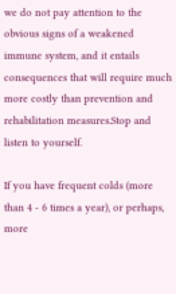we do not pay attention to the obvious signs of a weakened immune system, and it entails consequences that will require much more costly than prevention and rehabilitation measures.Stop and listen to yourself.

If you have frequent colds (more than 4 - 6 times a year), or perhaps, more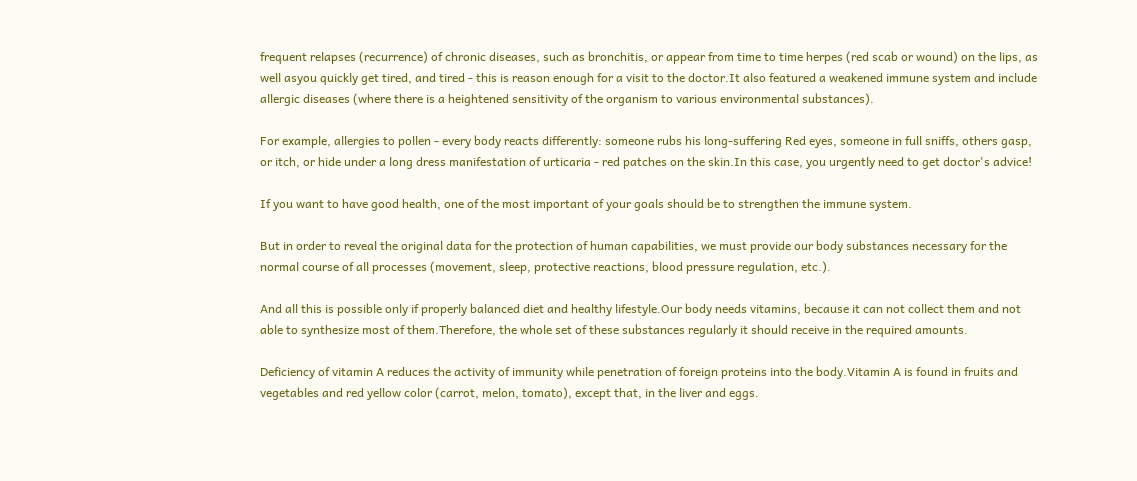frequent relapses (recurrence) of chronic diseases, such as bronchitis, or appear from time to time herpes (red scab or wound) on the lips, as well asyou quickly get tired, and tired - this is reason enough for a visit to the doctor.It also featured a weakened immune system and include allergic diseases (where there is a heightened sensitivity of the organism to various environmental substances).

For example, allergies to pollen - every body reacts differently: someone rubs his long-suffering Red eyes, someone in full sniffs, others gasp, or itch, or hide under a long dress manifestation of urticaria - red patches on the skin.In this case, you urgently need to get doctor's advice!

If you want to have good health, one of the most important of your goals should be to strengthen the immune system.

But in order to reveal the original data for the protection of human capabilities, we must provide our body substances necessary for the normal course of all processes (movement, sleep, protective reactions, blood pressure regulation, etc.).

And all this is possible only if properly balanced diet and healthy lifestyle.Our body needs vitamins, because it can not collect them and not able to synthesize most of them.Therefore, the whole set of these substances regularly it should receive in the required amounts.

Deficiency of vitamin A reduces the activity of immunity while penetration of foreign proteins into the body.Vitamin A is found in fruits and vegetables and red yellow color (carrot, melon, tomato), except that, in the liver and eggs.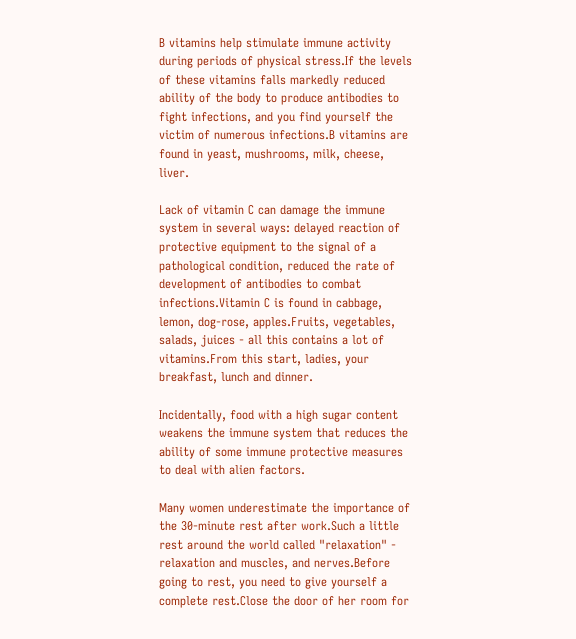B vitamins help stimulate immune activity during periods of physical stress.If the levels of these vitamins falls markedly reduced ability of the body to produce antibodies to fight infections, and you find yourself the victim of numerous infections.B vitamins are found in yeast, mushrooms, milk, cheese, liver.

Lack of vitamin C can damage the immune system in several ways: delayed reaction of protective equipment to the signal of a pathological condition, reduced the rate of development of antibodies to combat infections.Vitamin C is found in cabbage, lemon, dog-rose, apples.Fruits, vegetables, salads, juices - all this contains a lot of vitamins.From this start, ladies, your breakfast, lunch and dinner.

Incidentally, food with a high sugar content weakens the immune system that reduces the ability of some immune protective measures to deal with alien factors.

Many women underestimate the importance of the 30-minute rest after work.Such a little rest around the world called "relaxation" - relaxation and muscles, and nerves.Before going to rest, you need to give yourself a complete rest.Close the door of her room for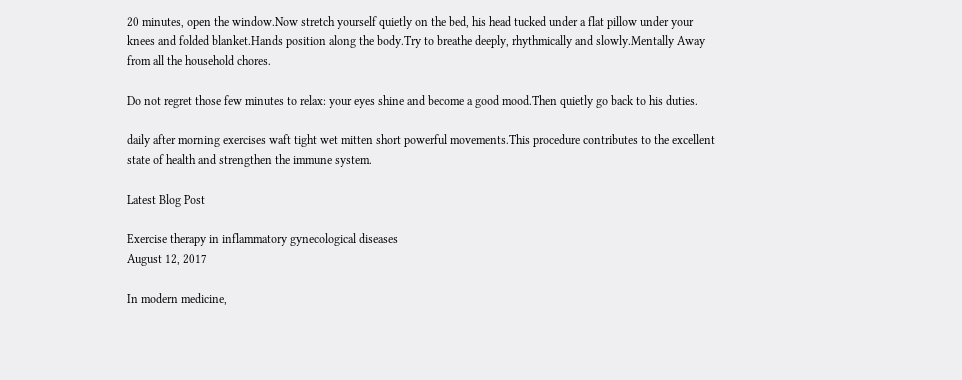20 minutes, open the window.Now stretch yourself quietly on the bed, his head tucked under a flat pillow under your knees and folded blanket.Hands position along the body.Try to breathe deeply, rhythmically and slowly.Mentally Away from all the household chores.

Do not regret those few minutes to relax: your eyes shine and become a good mood.Then quietly go back to his duties.

daily after morning exercises waft tight wet mitten short powerful movements.This procedure contributes to the excellent state of health and strengthen the immune system.

Latest Blog Post

Exercise therapy in inflammatory gynecological diseases
August 12, 2017

In modern medicine,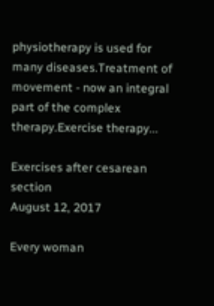physiotherapy is used for many diseases.Treatment of movement - now an integral part of the complex therapy.Exercise therapy...

Exercises after cesarean section
August 12, 2017

Every woman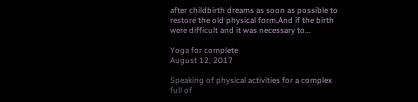after childbirth dreams as soon as possible to restore the old physical form.And if the birth were difficult and it was necessary to...

Yoga for complete
August 12, 2017

Speaking of physical activities for a complex full of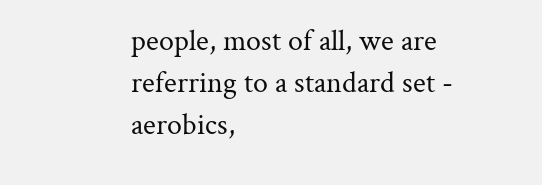people, most of all, we are referring to a standard set - aerobics,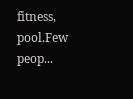fitness, pool.Few peop...